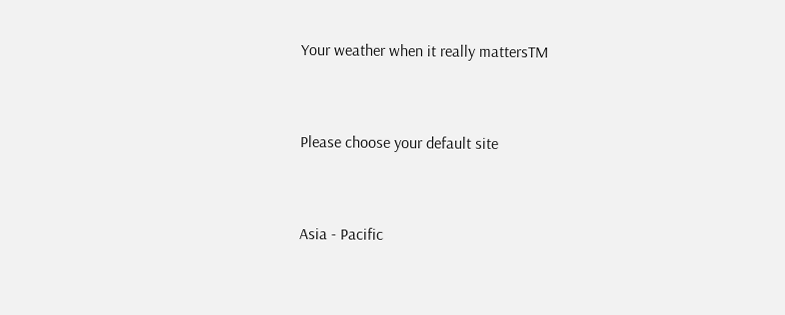Your weather when it really mattersTM


Please choose your default site


Asia - Pacific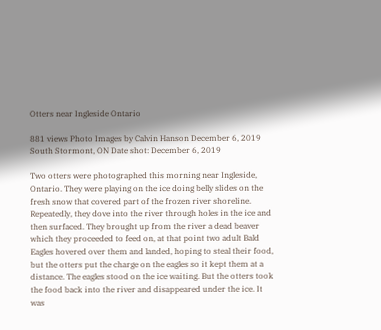Otters near Ingleside Ontario

881 views Photo Images by Calvin Hanson December 6, 2019 South Stormont, ON Date shot: December 6, 2019

Two otters were photographed this morning near Ingleside, Ontario. They were playing on the ice doing belly slides on the fresh snow that covered part of the frozen river shoreline. Repeatedly, they dove into the river through holes in the ice and then surfaced. They brought up from the river a dead beaver which they proceeded to feed on, at that point two adult Bald Eagles hovered over them and landed, hoping to steal their food, but the otters put the charge on the eagles so it kept them at a distance. The eagles stood on the ice waiting. But the otters took the food back into the river and disappeared under the ice. It was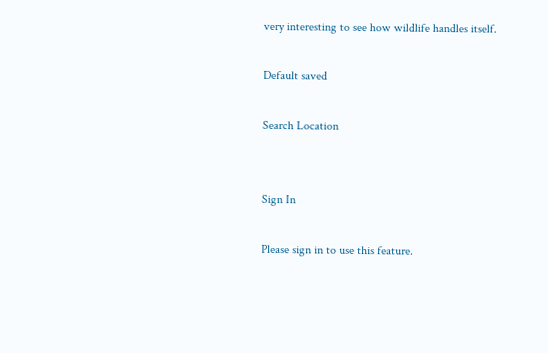very interesting to see how wildlife handles itself.

Default saved

Search Location


Sign In

Please sign in to use this feature.